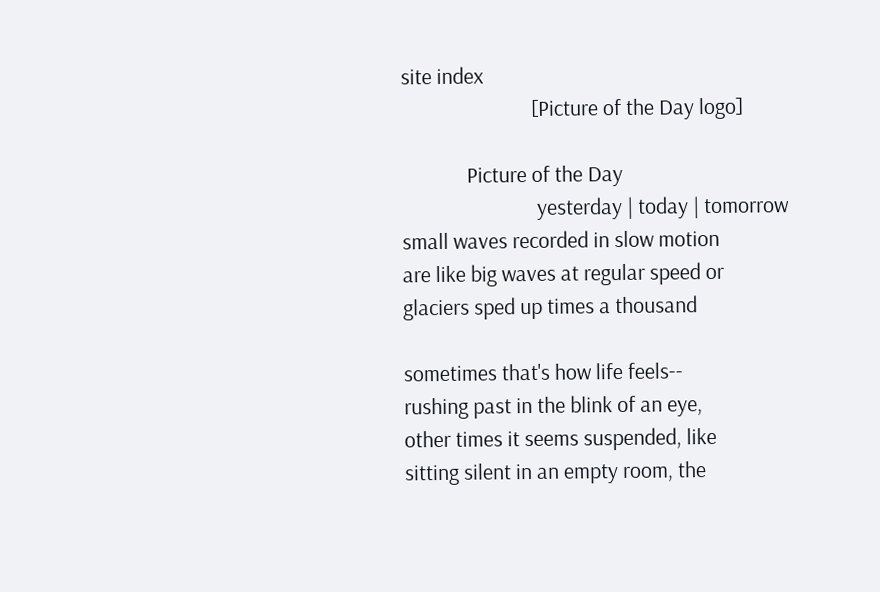site index
                          [Picture of the Day logo]

             Picture of the Day
                           yesterday | today | tomorrow
small waves recorded in slow motion
are like big waves at regular speed or
glaciers sped up times a thousand

sometimes that's how life feels--
rushing past in the blink of an eye,
other times it seems suspended, like
sitting silent in an empty room, the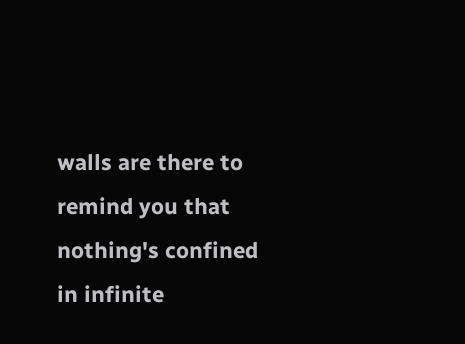walls are there to remind you that
nothing's confined in infinite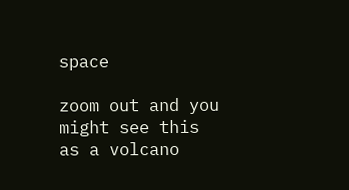space

zoom out and you might see this
as a volcano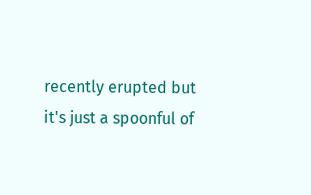recently erupted but
it's just a spoonful of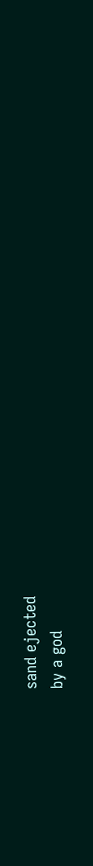sand ejected
by a god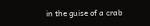in the guise of a crab